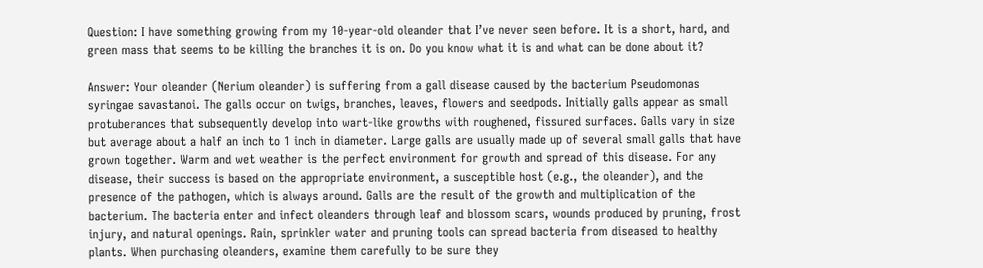Question: I have something growing from my 10-year-old oleander that I’ve never seen before. It is a short, hard, and green mass that seems to be killing the branches it is on. Do you know what it is and what can be done about it?

Answer: Your oleander (Nerium oleander) is suffering from a gall disease caused by the bacterium Pseudomonas syringae savastanoi. The galls occur on twigs, branches, leaves, flowers and seedpods. Initially galls appear as small protuberances that subsequently develop into wart-like growths with roughened, fissured surfaces. Galls vary in size but average about a half an inch to 1 inch in diameter. Large galls are usually made up of several small galls that have grown together. Warm and wet weather is the perfect environment for growth and spread of this disease. For any disease, their success is based on the appropriate environment, a susceptible host (e.g., the oleander), and the presence of the pathogen, which is always around. Galls are the result of the growth and multiplication of the bacterium. The bacteria enter and infect oleanders through leaf and blossom scars, wounds produced by pruning, frost injury, and natural openings. Rain, sprinkler water and pruning tools can spread bacteria from diseased to healthy plants. When purchasing oleanders, examine them carefully to be sure they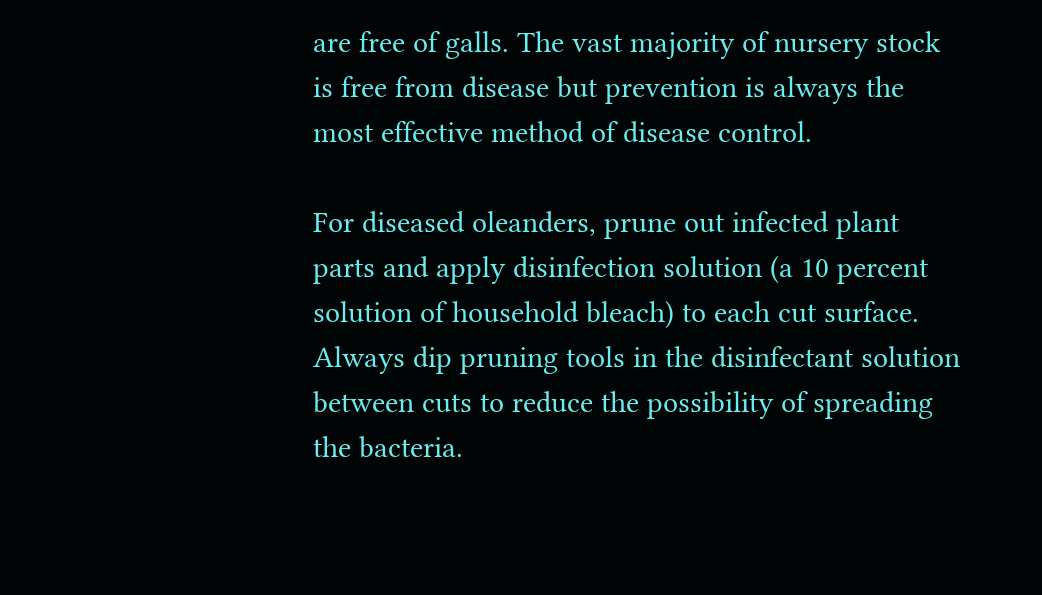are free of galls. The vast majority of nursery stock is free from disease but prevention is always the most effective method of disease control.

For diseased oleanders, prune out infected plant parts and apply disinfection solution (a 10 percent solution of household bleach) to each cut surface. Always dip pruning tools in the disinfectant solution between cuts to reduce the possibility of spreading the bacteria.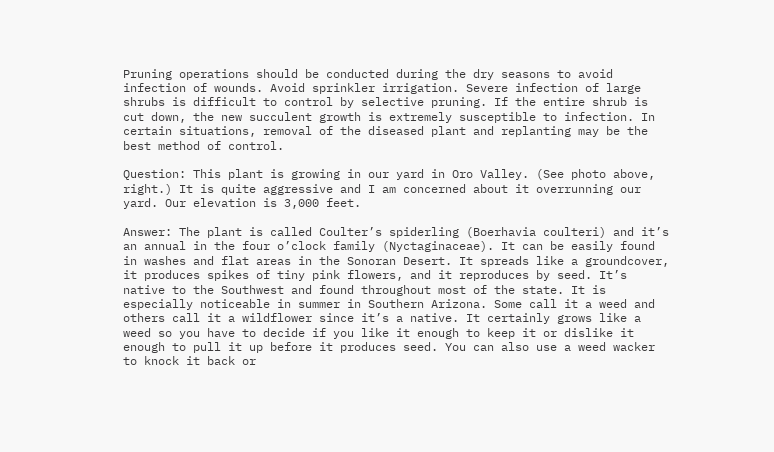Pruning operations should be conducted during the dry seasons to avoid infection of wounds. Avoid sprinkler irrigation. Severe infection of large shrubs is difficult to control by selective pruning. If the entire shrub is cut down, the new succulent growth is extremely susceptible to infection. In certain situations, removal of the diseased plant and replanting may be the best method of control.

Question: This plant is growing in our yard in Oro Valley. (See photo above, right.) It is quite aggressive and I am concerned about it overrunning our yard. Our elevation is 3,000 feet.

Answer: The plant is called Coulter’s spiderling (Boerhavia coulteri) and it’s an annual in the four o’clock family (Nyctaginaceae). It can be easily found in washes and flat areas in the Sonoran Desert. It spreads like a groundcover, it produces spikes of tiny pink flowers, and it reproduces by seed. It’s native to the Southwest and found throughout most of the state. It is especially noticeable in summer in Southern Arizona. Some call it a weed and others call it a wildflower since it’s a native. It certainly grows like a weed so you have to decide if you like it enough to keep it or dislike it enough to pull it up before it produces seed. You can also use a weed wacker to knock it back or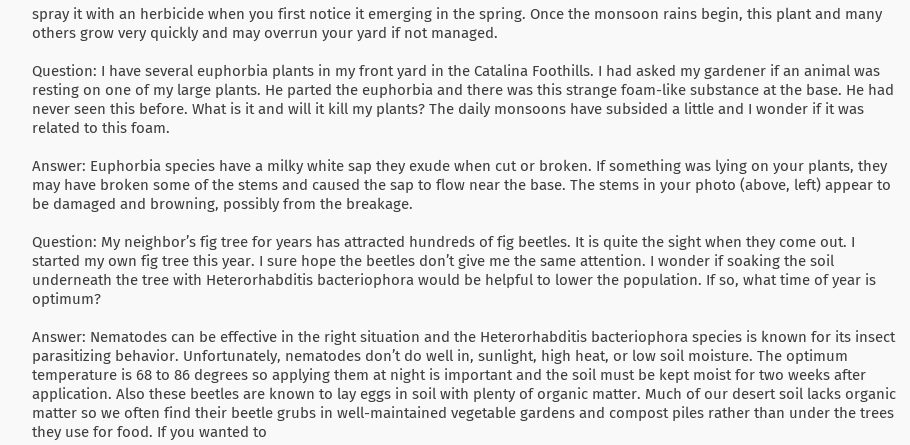spray it with an herbicide when you first notice it emerging in the spring. Once the monsoon rains begin, this plant and many others grow very quickly and may overrun your yard if not managed.

Question: I have several euphorbia plants in my front yard in the Catalina Foothills. I had asked my gardener if an animal was resting on one of my large plants. He parted the euphorbia and there was this strange foam-like substance at the base. He had never seen this before. What is it and will it kill my plants? The daily monsoons have subsided a little and I wonder if it was related to this foam.

Answer: Euphorbia species have a milky white sap they exude when cut or broken. If something was lying on your plants, they may have broken some of the stems and caused the sap to flow near the base. The stems in your photo (above, left) appear to be damaged and browning, possibly from the breakage.

Question: My neighbor’s fig tree for years has attracted hundreds of fig beetles. It is quite the sight when they come out. I started my own fig tree this year. I sure hope the beetles don’t give me the same attention. I wonder if soaking the soil underneath the tree with Heterorhabditis bacteriophora would be helpful to lower the population. If so, what time of year is optimum?

Answer: Nematodes can be effective in the right situation and the Heterorhabditis bacteriophora species is known for its insect parasitizing behavior. Unfortunately, nematodes don’t do well in, sunlight, high heat, or low soil moisture. The optimum temperature is 68 to 86 degrees so applying them at night is important and the soil must be kept moist for two weeks after application. Also these beetles are known to lay eggs in soil with plenty of organic matter. Much of our desert soil lacks organic matter so we often find their beetle grubs in well-maintained vegetable gardens and compost piles rather than under the trees they use for food. If you wanted to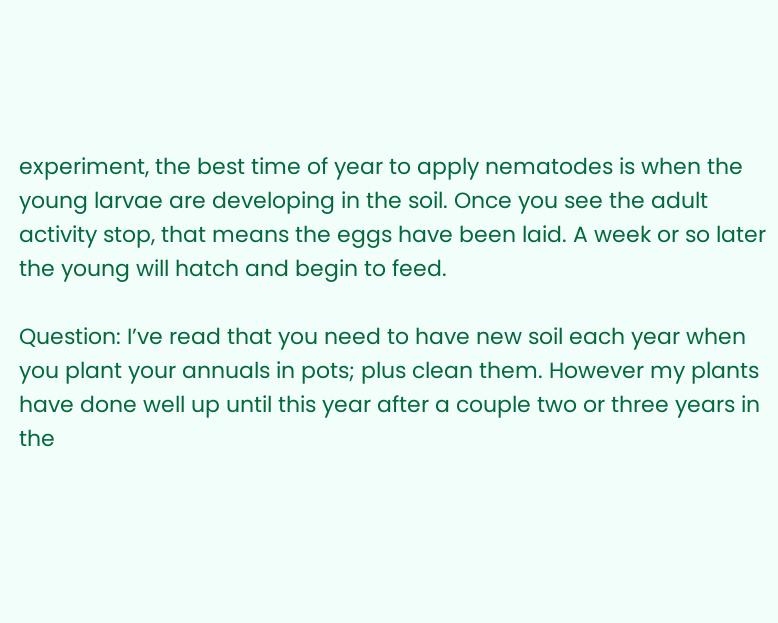experiment, the best time of year to apply nematodes is when the young larvae are developing in the soil. Once you see the adult activity stop, that means the eggs have been laid. A week or so later the young will hatch and begin to feed.

Question: I’ve read that you need to have new soil each year when you plant your annuals in pots; plus clean them. However my plants have done well up until this year after a couple two or three years in the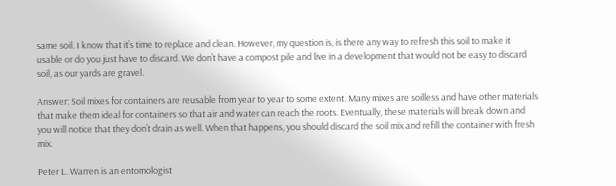same soil. I know that it’s time to replace and clean. However, my question is, is there any way to refresh this soil to make it usable or do you just have to discard. We don’t have a compost pile and live in a development that would not be easy to discard soil, as our yards are gravel.

Answer: Soil mixes for containers are reusable from year to year to some extent. Many mixes are soilless and have other materials that make them ideal for containers so that air and water can reach the roots. Eventually, these materials will break down and you will notice that they don’t drain as well. When that happens, you should discard the soil mix and refill the container with fresh mix.

Peter L. Warren is an entomologist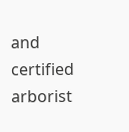and certified arborist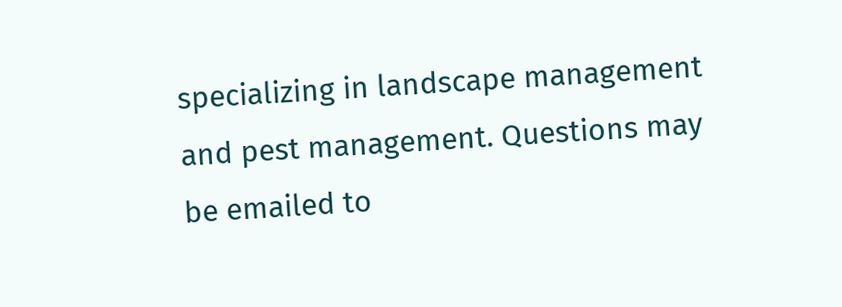specializing in landscape management and pest management. Questions may be emailed to